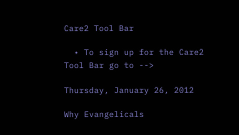Care2 Tool Bar

  • To sign up for the Care2 Tool Bar go to -->

Thursday, January 26, 2012

Why Evangelicals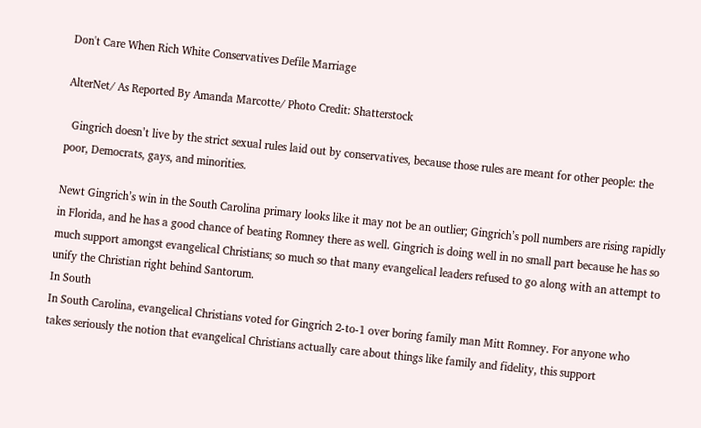Don't Care When Rich White Conservatives Defile Marriage

AlterNet/ As Reported By Amanda Marcotte/ Photo Credit: Shatterstock

  Gingrich doesn’t live by the strict sexual rules laid out by conservatives, because those rules are meant for other people: the poor, Democrats, gays, and minorities.

Newt Gingrich’s win in the South Carolina primary looks like it may not be an outlier; Gingrich’s poll numbers are rising rapidly in Florida, and he has a good chance of beating Romney there as well. Gingrich is doing well in no small part because he has so much support amongst evangelical Christians; so much so that many evangelical leaders refused to go along with an attempt to unify the Christian right behind Santorum.
In South
In South Carolina, evangelical Christians voted for Gingrich 2-to-1 over boring family man Mitt Romney. For anyone who takes seriously the notion that evangelical Christians actually care about things like family and fidelity, this support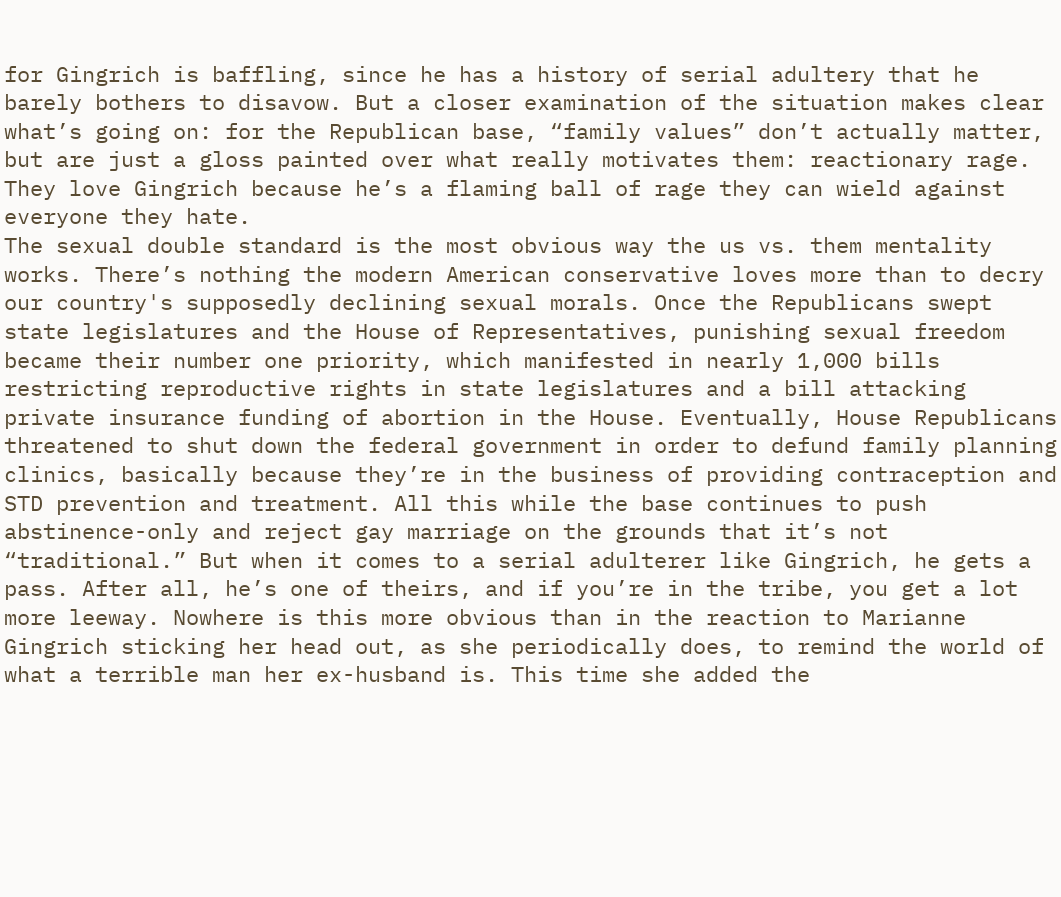for Gingrich is baffling, since he has a history of serial adultery that he barely bothers to disavow. But a closer examination of the situation makes clear what’s going on: for the Republican base, “family values” don’t actually matter, but are just a gloss painted over what really motivates them: reactionary rage. They love Gingrich because he’s a flaming ball of rage they can wield against everyone they hate.
The sexual double standard is the most obvious way the us vs. them mentality works. There’s nothing the modern American conservative loves more than to decry our country's supposedly declining sexual morals. Once the Republicans swept state legislatures and the House of Representatives, punishing sexual freedom became their number one priority, which manifested in nearly 1,000 bills restricting reproductive rights in state legislatures and a bill attacking private insurance funding of abortion in the House. Eventually, House Republicans threatened to shut down the federal government in order to defund family planning clinics, basically because they’re in the business of providing contraception and STD prevention and treatment. All this while the base continues to push abstinence-only and reject gay marriage on the grounds that it’s not “traditional.” But when it comes to a serial adulterer like Gingrich, he gets a pass. After all, he’s one of theirs, and if you’re in the tribe, you get a lot more leeway. Nowhere is this more obvious than in the reaction to Marianne Gingrich sticking her head out, as she periodically does, to remind the world of what a terrible man her ex-husband is. This time she added the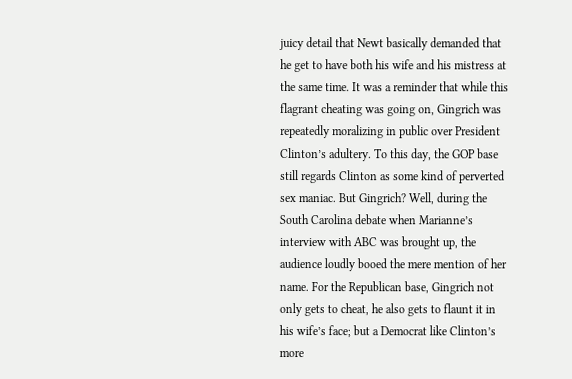juicy detail that Newt basically demanded that he get to have both his wife and his mistress at the same time. It was a reminder that while this flagrant cheating was going on, Gingrich was repeatedly moralizing in public over President Clinton’s adultery. To this day, the GOP base still regards Clinton as some kind of perverted sex maniac. But Gingrich? Well, during the South Carolina debate when Marianne’s interview with ABC was brought up, the audience loudly booed the mere mention of her name. For the Republican base, Gingrich not only gets to cheat, he also gets to flaunt it in his wife’s face; but a Democrat like Clinton’s more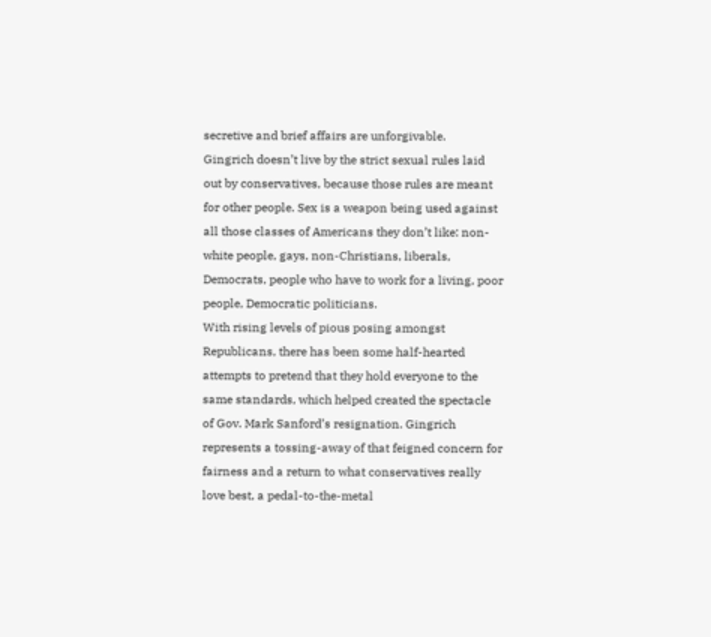secretive and brief affairs are unforgivable.
Gingrich doesn’t live by the strict sexual rules laid out by conservatives, because those rules are meant for other people. Sex is a weapon being used against all those classes of Americans they don’t like: non-white people, gays, non-Christians, liberals, Democrats, people who have to work for a living, poor people, Democratic politicians.
With rising levels of pious posing amongst Republicans, there has been some half-hearted attempts to pretend that they hold everyone to the same standards, which helped created the spectacle of Gov. Mark Sanford’s resignation. Gingrich represents a tossing-away of that feigned concern for fairness and a return to what conservatives really love best, a pedal-to-the-metal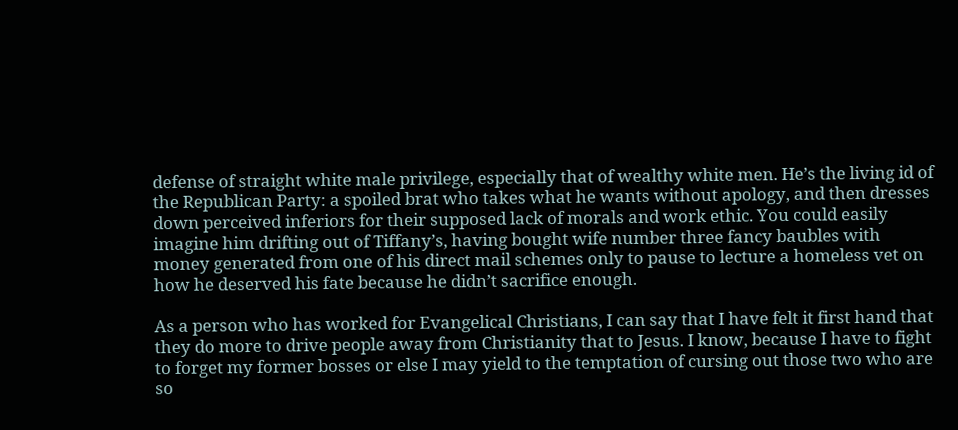defense of straight white male privilege, especially that of wealthy white men. He’s the living id of the Republican Party: a spoiled brat who takes what he wants without apology, and then dresses down perceived inferiors for their supposed lack of morals and work ethic. You could easily imagine him drifting out of Tiffany’s, having bought wife number three fancy baubles with money generated from one of his direct mail schemes only to pause to lecture a homeless vet on how he deserved his fate because he didn’t sacrifice enough.

As a person who has worked for Evangelical Christians, I can say that I have felt it first hand that they do more to drive people away from Christianity that to Jesus. I know, because I have to fight to forget my former bosses or else I may yield to the temptation of cursing out those two who are so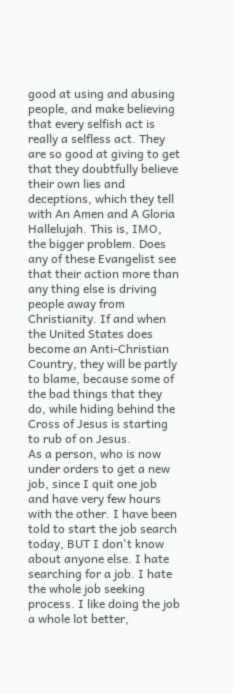good at using and abusing people, and make believing that every selfish act is really a selfless act. They are so good at giving to get that they doubtfully believe their own lies and deceptions, which they tell with An Amen and A Gloria Hallelujah. This is, IMO,  the bigger problem. Does any of these Evangelist see that their action more than any thing else is driving people away from Christianity. If and when the United States does become an Anti-Christian Country, they will be partly to blame, because some of the bad things that they do, while hiding behind the Cross of Jesus is starting to rub of on Jesus.
As a person, who is now under orders to get a new job, since I quit one job and have very few hours with the other. I have been told to start the job search today, BUT I don't know about anyone else. I hate searching for a job. I hate the whole job seeking process. I like doing the job a whole lot better,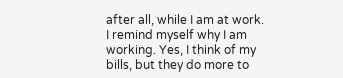after all, while I am at work. I remind myself why I am working. Yes, I think of my bills, but they do more to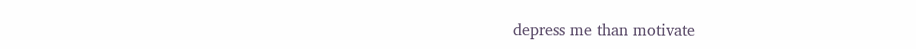depress me than motivate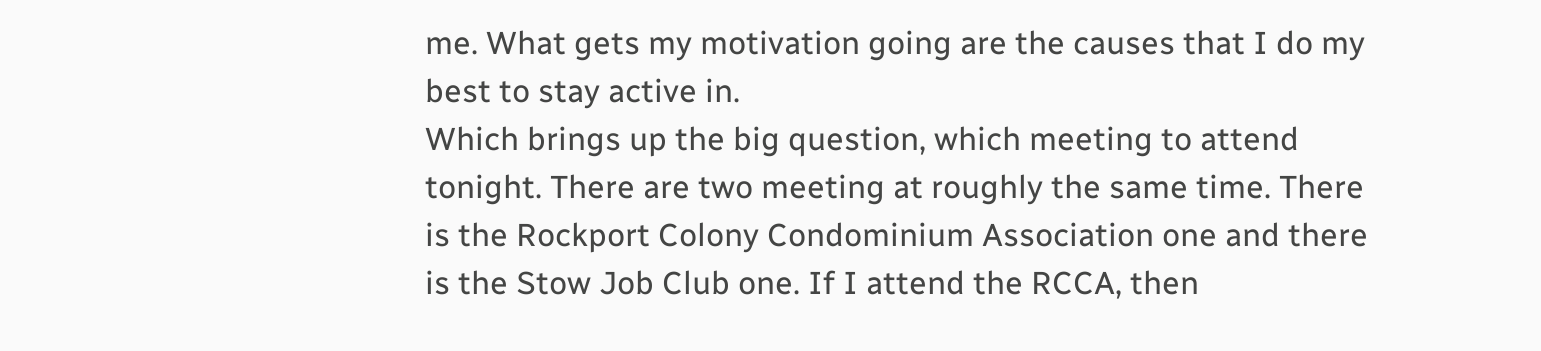me. What gets my motivation going are the causes that I do my best to stay active in.
Which brings up the big question, which meeting to attend tonight. There are two meeting at roughly the same time. There is the Rockport Colony Condominium Association one and there is the Stow Job Club one. If I attend the RCCA, then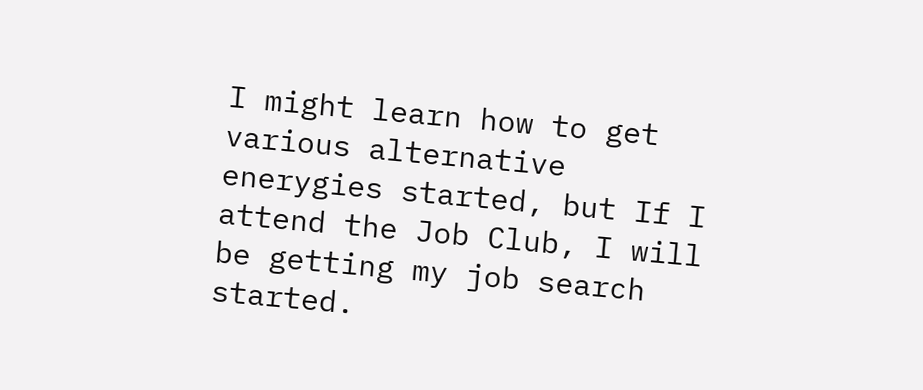I might learn how to get various alternative enerygies started, but If I attend the Job Club, I will be getting my job search started.